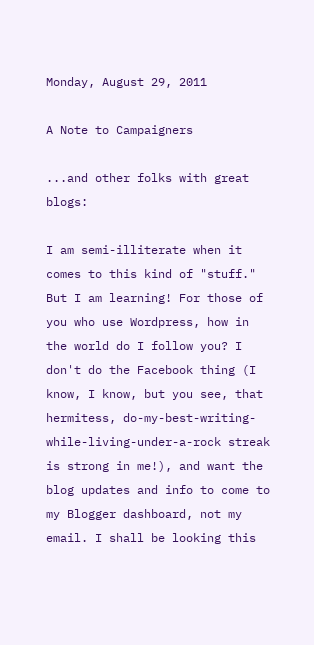Monday, August 29, 2011

A Note to Campaigners

...and other folks with great blogs:

I am semi-illiterate when it comes to this kind of "stuff." But I am learning! For those of you who use Wordpress, how in the world do I follow you? I don't do the Facebook thing (I know, I know, but you see, that hermitess, do-my-best-writing-while-living-under-a-rock streak is strong in me!), and want the blog updates and info to come to my Blogger dashboard, not my email. I shall be looking this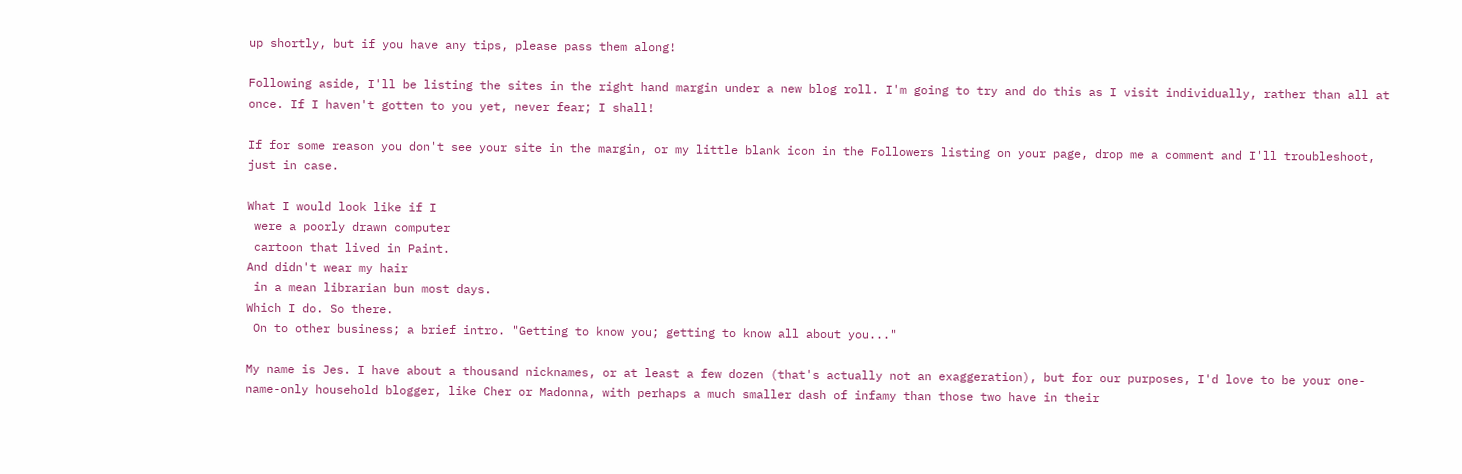up shortly, but if you have any tips, please pass them along!

Following aside, I'll be listing the sites in the right hand margin under a new blog roll. I'm going to try and do this as I visit individually, rather than all at once. If I haven't gotten to you yet, never fear; I shall!

If for some reason you don't see your site in the margin, or my little blank icon in the Followers listing on your page, drop me a comment and I'll troubleshoot, just in case.

What I would look like if I
 were a poorly drawn computer
 cartoon that lived in Paint.
And didn't wear my hair
 in a mean librarian bun most days.
Which I do. So there.
 On to other business; a brief intro. "Getting to know you; getting to know all about you..."

My name is Jes. I have about a thousand nicknames, or at least a few dozen (that's actually not an exaggeration), but for our purposes, I'd love to be your one-name-only household blogger, like Cher or Madonna, with perhaps a much smaller dash of infamy than those two have in their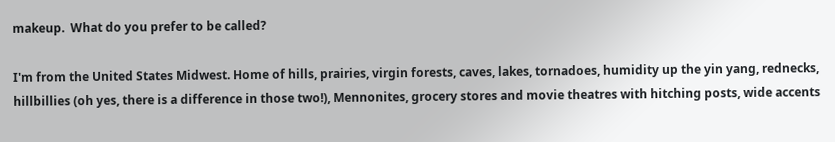makeup.  What do you prefer to be called?

I'm from the United States Midwest. Home of hills, prairies, virgin forests, caves, lakes, tornadoes, humidity up the yin yang, rednecks, hillbillies (oh yes, there is a difference in those two!), Mennonites, grocery stores and movie theatres with hitching posts, wide accents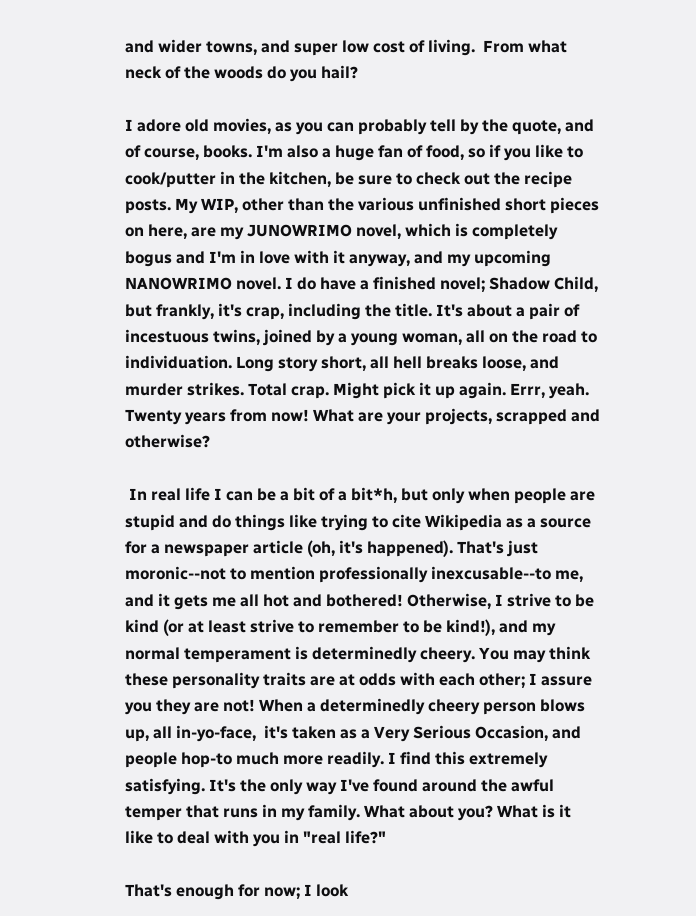and wider towns, and super low cost of living.  From what neck of the woods do you hail?

I adore old movies, as you can probably tell by the quote, and of course, books. I'm also a huge fan of food, so if you like to cook/putter in the kitchen, be sure to check out the recipe posts. My WIP, other than the various unfinished short pieces on here, are my JUNOWRIMO novel, which is completely bogus and I'm in love with it anyway, and my upcoming NANOWRIMO novel. I do have a finished novel; Shadow Child, but frankly, it's crap, including the title. It's about a pair of incestuous twins, joined by a young woman, all on the road to individuation. Long story short, all hell breaks loose, and murder strikes. Total crap. Might pick it up again. Errr, yeah. Twenty years from now! What are your projects, scrapped and otherwise?

 In real life I can be a bit of a bit*h, but only when people are stupid and do things like trying to cite Wikipedia as a source for a newspaper article (oh, it's happened). That's just moronic--not to mention professionally inexcusable--to me, and it gets me all hot and bothered! Otherwise, I strive to be kind (or at least strive to remember to be kind!), and my normal temperament is determinedly cheery. You may think these personality traits are at odds with each other; I assure you they are not! When a determinedly cheery person blows up, all in-yo-face,  it's taken as a Very Serious Occasion, and people hop-to much more readily. I find this extremely satisfying. It's the only way I've found around the awful temper that runs in my family. What about you? What is it like to deal with you in "real life?"

That's enough for now; I look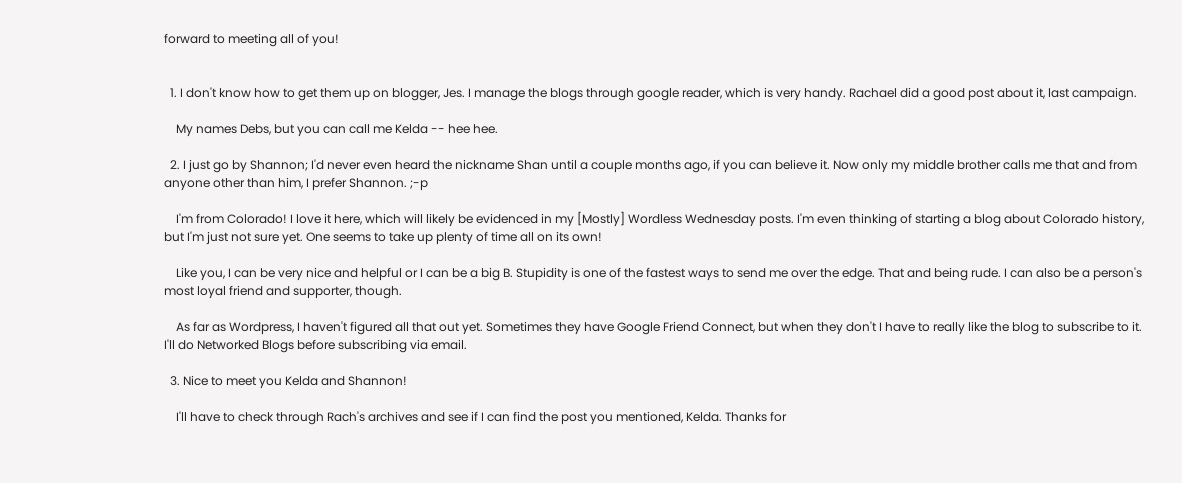forward to meeting all of you!


  1. I don't know how to get them up on blogger, Jes. I manage the blogs through google reader, which is very handy. Rachael did a good post about it, last campaign.

    My names Debs, but you can call me Kelda -- hee hee.

  2. I just go by Shannon; I'd never even heard the nickname Shan until a couple months ago, if you can believe it. Now only my middle brother calls me that and from anyone other than him, I prefer Shannon. ;-p

    I'm from Colorado! I love it here, which will likely be evidenced in my [Mostly] Wordless Wednesday posts. I'm even thinking of starting a blog about Colorado history, but I'm just not sure yet. One seems to take up plenty of time all on its own!

    Like you, I can be very nice and helpful or I can be a big B. Stupidity is one of the fastest ways to send me over the edge. That and being rude. I can also be a person's most loyal friend and supporter, though.

    As far as Wordpress, I haven't figured all that out yet. Sometimes they have Google Friend Connect, but when they don't I have to really like the blog to subscribe to it. I'll do Networked Blogs before subscribing via email.

  3. Nice to meet you Kelda and Shannon!

    I'll have to check through Rach's archives and see if I can find the post you mentioned, Kelda. Thanks for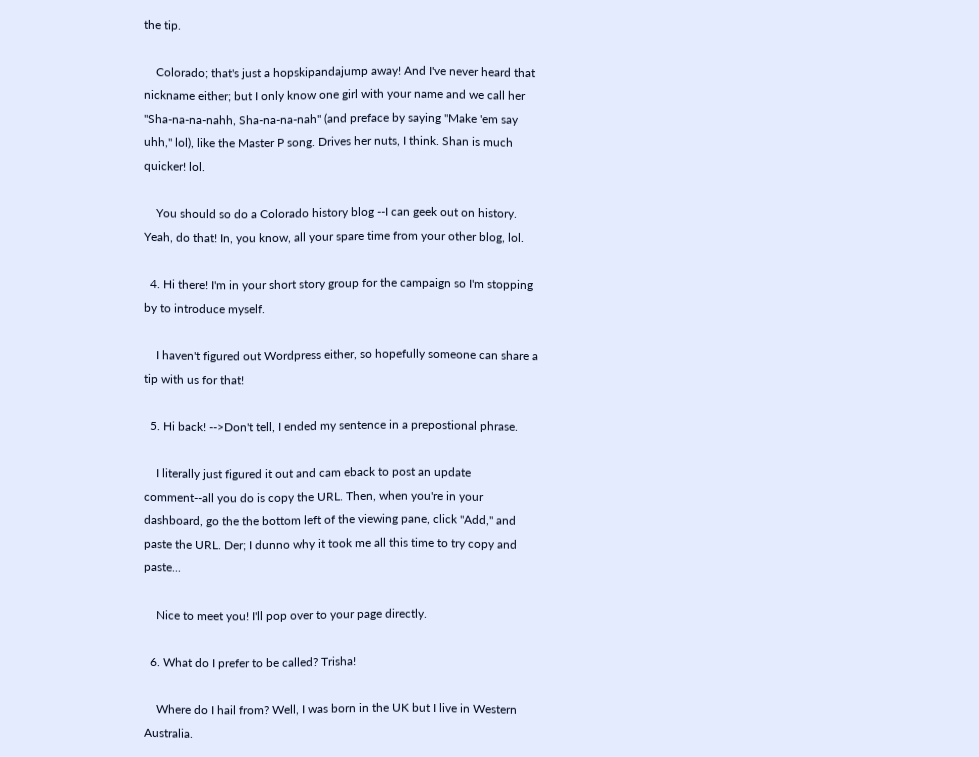the tip.

    Colorado; that's just a hopskipandajump away! And I've never heard that nickname either; but I only know one girl with your name and we call her "Sha-na-na-nahh, Sha-na-na-nah" (and preface by saying "Make 'em say uhh," lol), like the Master P song. Drives her nuts, I think. Shan is much quicker! lol.

    You should so do a Colorado history blog --I can geek out on history. Yeah, do that! In, you know, all your spare time from your other blog, lol.

  4. Hi there! I'm in your short story group for the campaign so I'm stopping by to introduce myself.

    I haven't figured out Wordpress either, so hopefully someone can share a tip with us for that!

  5. Hi back! -->Don't tell, I ended my sentence in a prepostional phrase.

    I literally just figured it out and cam eback to post an update comment--all you do is copy the URL. Then, when you're in your dashboard, go the the bottom left of the viewing pane, click "Add," and paste the URL. Der; I dunno why it took me all this time to try copy and paste...

    Nice to meet you! I'll pop over to your page directly.

  6. What do I prefer to be called? Trisha!

    Where do I hail from? Well, I was born in the UK but I live in Western Australia.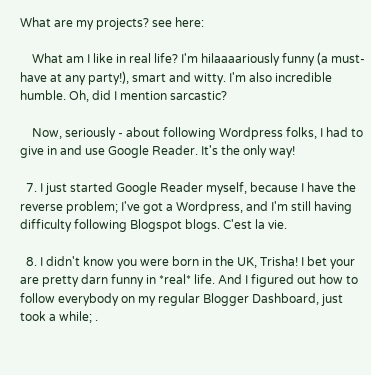What are my projects? see here:

    What am I like in real life? I'm hilaaaariously funny (a must-have at any party!), smart and witty. I'm also incredible humble. Oh, did I mention sarcastic?

    Now, seriously - about following Wordpress folks, I had to give in and use Google Reader. It's the only way!

  7. I just started Google Reader myself, because I have the reverse problem; I've got a Wordpress, and I'm still having difficulty following Blogspot blogs. C'est la vie.

  8. I didn't know you were born in the UK, Trisha! I bet your are pretty darn funny in *real* life. And I figured out how to follow everybody on my regular Blogger Dashboard, just took a while; .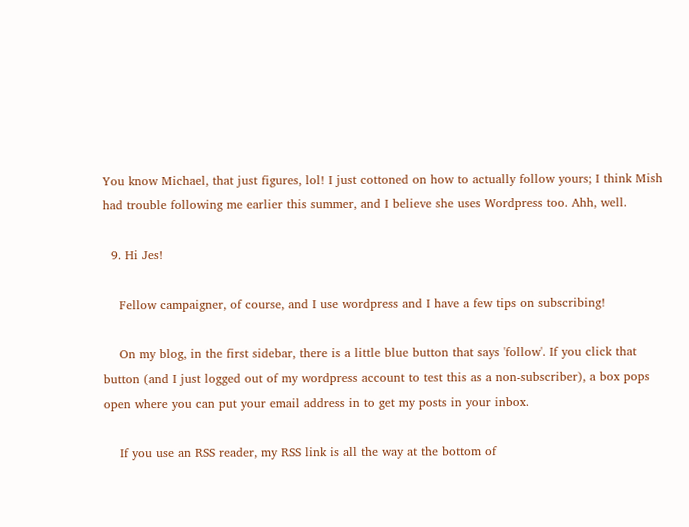You know Michael, that just figures, lol! I just cottoned on how to actually follow yours; I think Mish had trouble following me earlier this summer, and I believe she uses Wordpress too. Ahh, well.

  9. Hi Jes!

    Fellow campaigner, of course, and I use wordpress and I have a few tips on subscribing!

    On my blog, in the first sidebar, there is a little blue button that says 'follow'. If you click that button (and I just logged out of my wordpress account to test this as a non-subscriber), a box pops open where you can put your email address in to get my posts in your inbox.

    If you use an RSS reader, my RSS link is all the way at the bottom of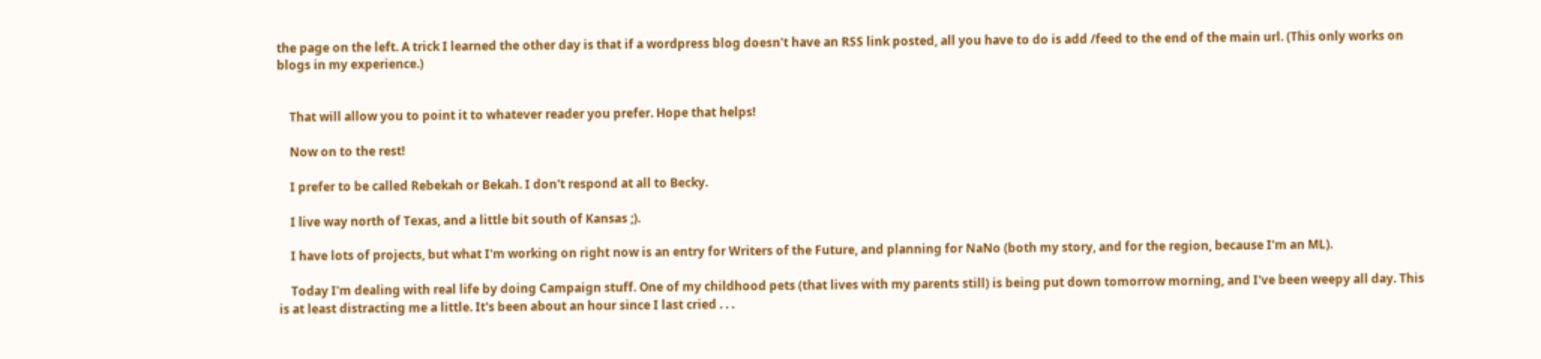the page on the left. A trick I learned the other day is that if a wordpress blog doesn't have an RSS link posted, all you have to do is add /feed to the end of the main url. (This only works on blogs in my experience.)


    That will allow you to point it to whatever reader you prefer. Hope that helps!

    Now on to the rest!

    I prefer to be called Rebekah or Bekah. I don't respond at all to Becky.

    I live way north of Texas, and a little bit south of Kansas ;).

    I have lots of projects, but what I'm working on right now is an entry for Writers of the Future, and planning for NaNo (both my story, and for the region, because I'm an ML).

    Today I'm dealing with real life by doing Campaign stuff. One of my childhood pets (that lives with my parents still) is being put down tomorrow morning, and I've been weepy all day. This is at least distracting me a little. It's been about an hour since I last cried . . .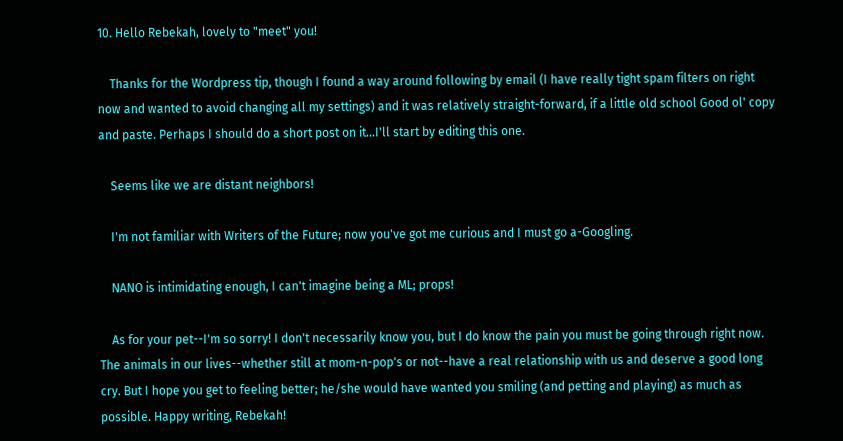10. Hello Rebekah, lovely to "meet" you!

    Thanks for the Wordpress tip, though I found a way around following by email (I have really tight spam filters on right now and wanted to avoid changing all my settings) and it was relatively straight-forward, if a little old school Good ol' copy and paste. Perhaps I should do a short post on it...I'll start by editing this one.

    Seems like we are distant neighbors!

    I'm not familiar with Writers of the Future; now you've got me curious and I must go a-Googling.

    NANO is intimidating enough, I can't imagine being a ML; props!

    As for your pet--I'm so sorry! I don't necessarily know you, but I do know the pain you must be going through right now. The animals in our lives--whether still at mom-n-pop's or not--have a real relationship with us and deserve a good long cry. But I hope you get to feeling better; he/she would have wanted you smiling (and petting and playing) as much as possible. Happy writing, Rebekah!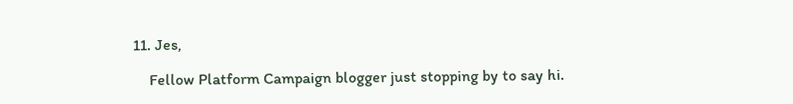11. Jes,

    Fellow Platform Campaign blogger just stopping by to say hi.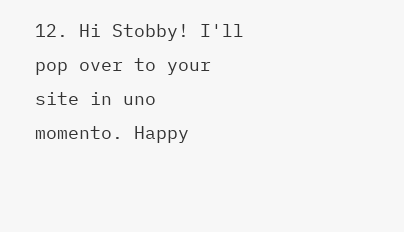12. Hi Stobby! I'll pop over to your site in uno momento. Happy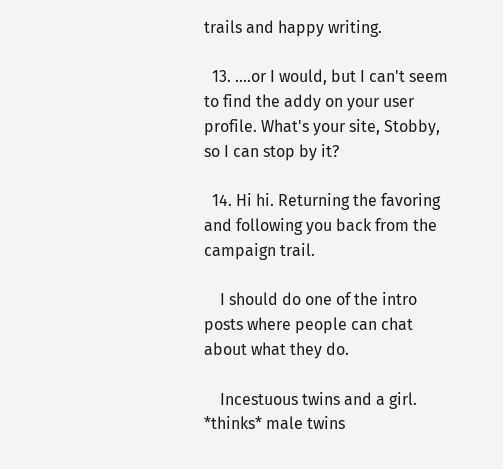trails and happy writing.

  13. ....or I would, but I can't seem to find the addy on your user profile. What's your site, Stobby, so I can stop by it?

  14. Hi hi. Returning the favoring and following you back from the campaign trail.

    I should do one of the intro posts where people can chat about what they do.

    Incestuous twins and a girl. *thinks* male twins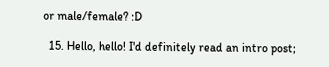or male/female? :D

  15. Hello, hello! I'd definitely read an intro post;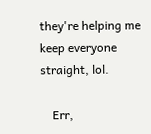they're helping me keep everyone straight, lol.

    Err,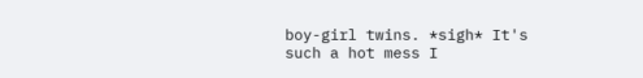boy-girl twins. *sigh* It's such a hot mess I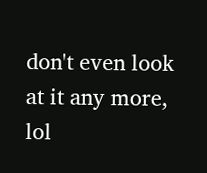don't even look at it any more, lol